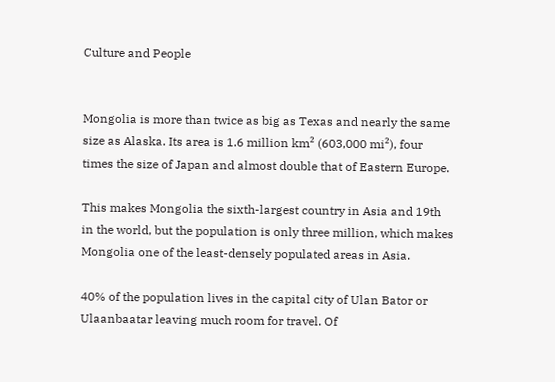Culture and People


Mongolia is more than twice as big as Texas and nearly the same size as Alaska. Its area is 1.6 million km² (603,000 mi²), four times the size of Japan and almost double that of Eastern Europe.

This makes Mongolia the sixth-largest country in Asia and 19th in the world, but the population is only three million, which makes Mongolia one of the least-densely populated areas in Asia.

40% of the population lives in the capital city of Ulan Bator or Ulaanbaatar leaving much room for travel. Of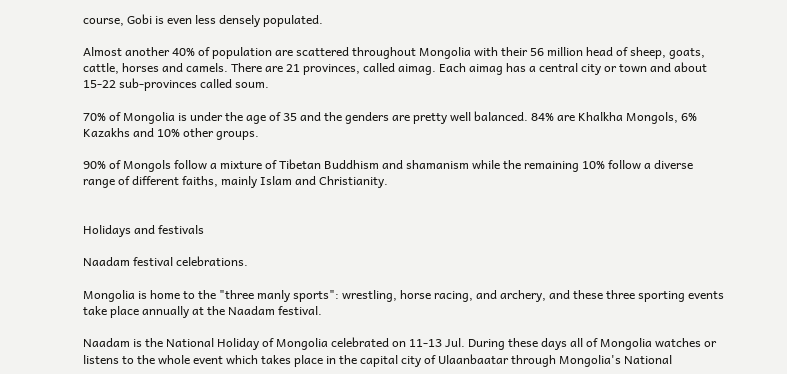course, Gobi is even less densely populated.

Almost another 40% of population are scattered throughout Mongolia with their 56 million head of sheep, goats, cattle, horses and camels. There are 21 provinces, called aimag. Each aimag has a central city or town and about 15-22 sub-provinces called soum.

70% of Mongolia is under the age of 35 and the genders are pretty well balanced. 84% are Khalkha Mongols, 6% Kazakhs and 10% other groups.

90% of Mongols follow a mixture of Tibetan Buddhism and shamanism while the remaining 10% follow a diverse range of different faiths, mainly Islam and Christianity.


Holidays and festivals

Naadam festival celebrations.

Mongolia is home to the "three manly sports": wrestling, horse racing, and archery, and these three sporting events take place annually at the Naadam festival.

Naadam is the National Holiday of Mongolia celebrated on 11-13 Jul. During these days all of Mongolia watches or listens to the whole event which takes place in the capital city of Ulaanbaatar through Mongolia's National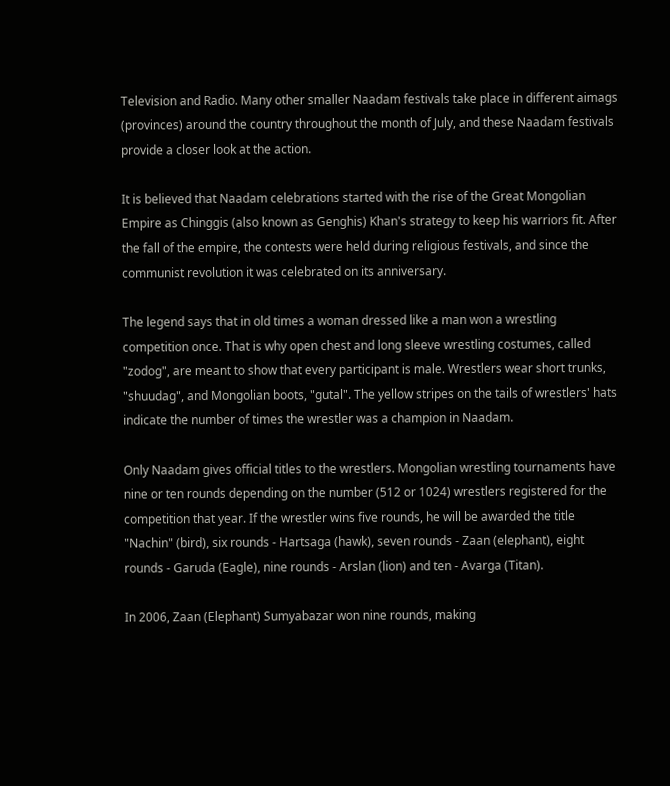Television and Radio. Many other smaller Naadam festivals take place in different aimags (provinces) around the country throughout the month of July, and these Naadam festivals provide a closer look at the action.

It is believed that Naadam celebrations started with the rise of the Great Mongolian Empire as Chinggis (also known as Genghis) Khan's strategy to keep his warriors fit. After the fall of the empire, the contests were held during religious festivals, and since the communist revolution it was celebrated on its anniversary.

The legend says that in old times a woman dressed like a man won a wrestling competition once. That is why open chest and long sleeve wrestling costumes, called "zodog", are meant to show that every participant is male. Wrestlers wear short trunks, "shuudag", and Mongolian boots, "gutal". The yellow stripes on the tails of wrestlers' hats indicate the number of times the wrestler was a champion in Naadam.

Only Naadam gives official titles to the wrestlers. Mongolian wrestling tournaments have nine or ten rounds depending on the number (512 or 1024) wrestlers registered for the competition that year. If the wrestler wins five rounds, he will be awarded the title "Nachin" (bird), six rounds - Hartsaga (hawk), seven rounds - Zaan (elephant), eight rounds - Garuda (Eagle), nine rounds - Arslan (lion) and ten - Avarga (Titan).

In 2006, Zaan (Elephant) Sumyabazar won nine rounds, making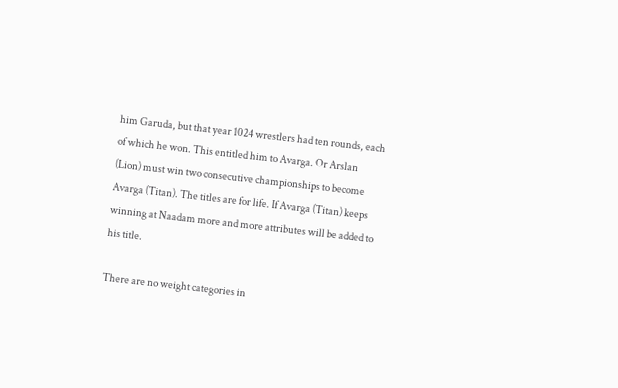him Garuda, but that year 1024 wrestlers had ten rounds, each of which he won. This entitled him to Avarga. Or Arslan (Lion) must win two consecutive championships to become Avarga (Titan). The titles are for life. If Avarga (Titan) keeps winning at Naadam more and more attributes will be added to his title.

There are no weight categories in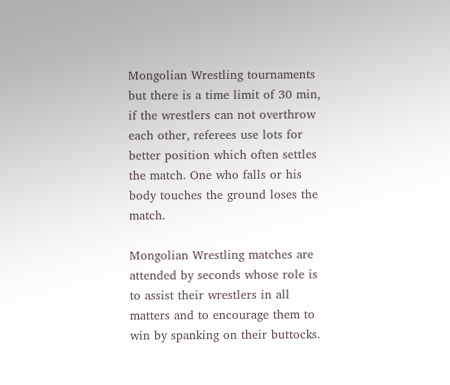Mongolian Wrestling tournaments but there is a time limit of 30 min, if the wrestlers can not overthrow each other, referees use lots for better position which often settles the match. One who falls or his body touches the ground loses the match.

Mongolian Wrestling matches are attended by seconds whose role is to assist their wrestlers in all matters and to encourage them to win by spanking on their buttocks.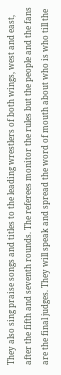They also sing praise songs and titles to the leading wrestlers of both wings, west and east, after the fifth and seventh rounds. The referees monitor the rules but the people and the fans are the final judges. They will speak and spread the word of mouth about who is who till the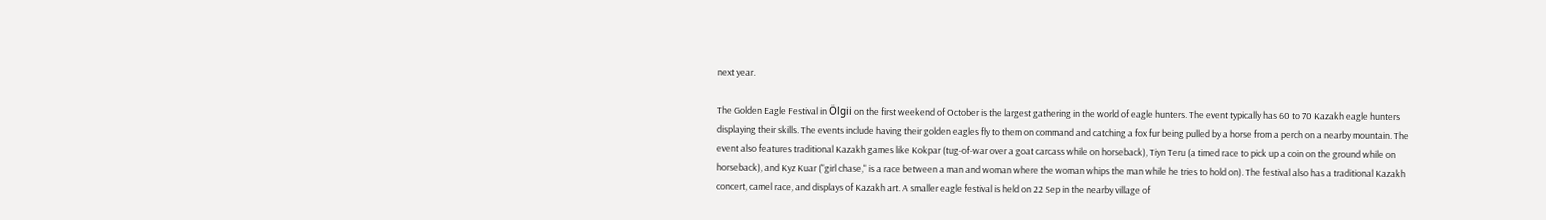next year.

The Golden Eagle Festival in Ölgii on the first weekend of October is the largest gathering in the world of eagle hunters. The event typically has 60 to 70 Kazakh eagle hunters displaying their skills. The events include having their golden eagles fly to them on command and catching a fox fur being pulled by a horse from a perch on a nearby mountain. The event also features traditional Kazakh games like Kokpar (tug-of-war over a goat carcass while on horseback), Tiyn Teru (a timed race to pick up a coin on the ground while on horseback), and Kyz Kuar ("girl chase," is a race between a man and woman where the woman whips the man while he tries to hold on). The festival also has a traditional Kazakh concert, camel race, and displays of Kazakh art. A smaller eagle festival is held on 22 Sep in the nearby village of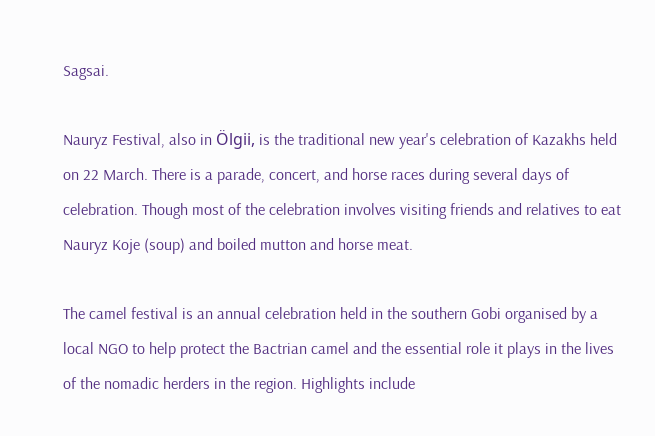Sagsai.

Nauryz Festival, also in Ölgii, is the traditional new year's celebration of Kazakhs held on 22 March. There is a parade, concert, and horse races during several days of celebration. Though most of the celebration involves visiting friends and relatives to eat Nauryz Koje (soup) and boiled mutton and horse meat.

The camel festival is an annual celebration held in the southern Gobi organised by a local NGO to help protect the Bactrian camel and the essential role it plays in the lives of the nomadic herders in the region. Highlights include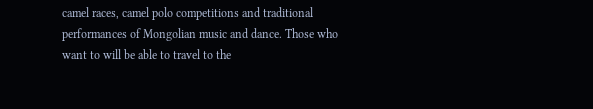camel races, camel polo competitions and traditional performances of Mongolian music and dance. Those who want to will be able to travel to the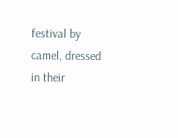festival by camel, dressed in their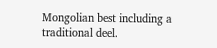Mongolian best including a traditional deel.